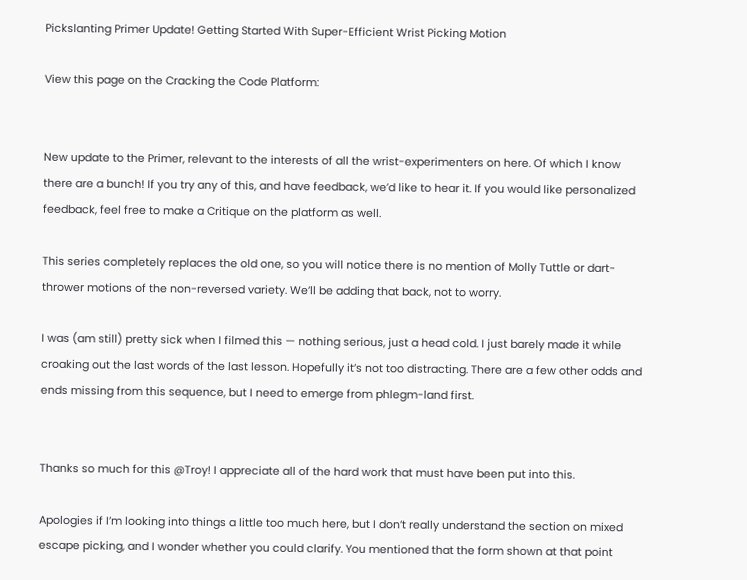Pickslanting Primer Update! Getting Started With Super-Efficient Wrist Picking Motion

View this page on the Cracking the Code Platform:


New update to the Primer, relevant to the interests of all the wrist-experimenters on here. Of which I know there are a bunch! If you try any of this, and have feedback, we’d like to hear it. If you would like personalized feedback, feel free to make a Critique on the platform as well.

This series completely replaces the old one, so you will notice there is no mention of Molly Tuttle or dart-thrower motions of the non-reversed variety. We’ll be adding that back, not to worry.

I was (am still) pretty sick when I filmed this — nothing serious, just a head cold. I just barely made it while croaking out the last words of the last lesson. Hopefully it’s not too distracting. There are a few other odds and ends missing from this sequence, but I need to emerge from phlegm-land first.


Thanks so much for this @Troy! I appreciate all of the hard work that must have been put into this.

Apologies if I’m looking into things a little too much here, but I don’t really understand the section on mixed escape picking, and I wonder whether you could clarify. You mentioned that the form shown at that point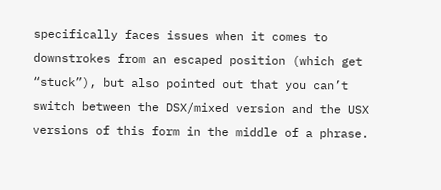specifically faces issues when it comes to downstrokes from an escaped position (which get “stuck”), but also pointed out that you can’t switch between the DSX/mixed version and the USX versions of this form in the middle of a phrase.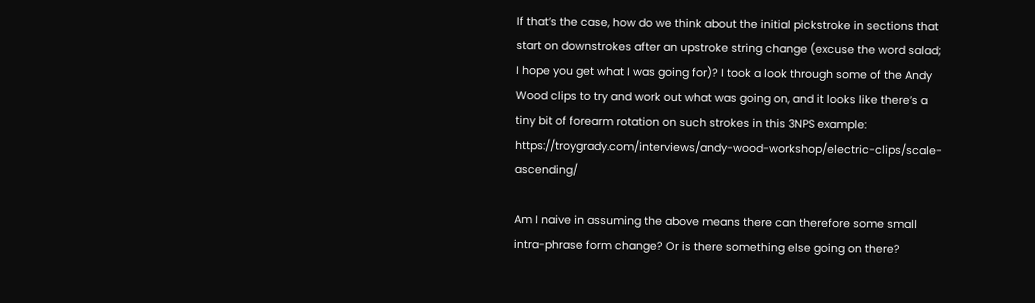If that’s the case, how do we think about the initial pickstroke in sections that start on downstrokes after an upstroke string change (excuse the word salad; I hope you get what I was going for)? I took a look through some of the Andy Wood clips to try and work out what was going on, and it looks like there’s a tiny bit of forearm rotation on such strokes in this 3NPS example: https://troygrady.com/interviews/andy-wood-workshop/electric-clips/scale-ascending/

Am I naive in assuming the above means there can therefore some small intra-phrase form change? Or is there something else going on there?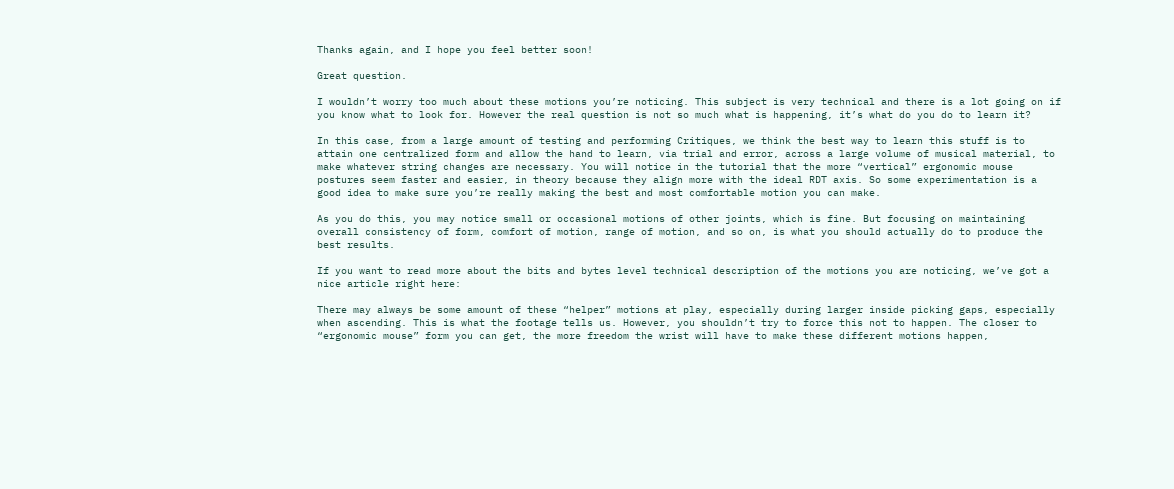Thanks again, and I hope you feel better soon!

Great question.

I wouldn’t worry too much about these motions you’re noticing. This subject is very technical and there is a lot going on if you know what to look for. However the real question is not so much what is happening, it’s what do you do to learn it?

In this case, from a large amount of testing and performing Critiques, we think the best way to learn this stuff is to attain one centralized form and allow the hand to learn, via trial and error, across a large volume of musical material, to make whatever string changes are necessary. You will notice in the tutorial that the more “vertical” ergonomic mouse postures seem faster and easier, in theory because they align more with the ideal RDT axis. So some experimentation is a good idea to make sure you’re really making the best and most comfortable motion you can make.

As you do this, you may notice small or occasional motions of other joints, which is fine. But focusing on maintaining overall consistency of form, comfort of motion, range of motion, and so on, is what you should actually do to produce the best results.

If you want to read more about the bits and bytes level technical description of the motions you are noticing, we’ve got a nice article right here:

There may always be some amount of these “helper” motions at play, especially during larger inside picking gaps, especially when ascending. This is what the footage tells us. However, you shouldn’t try to force this not to happen. The closer to “ergonomic mouse” form you can get, the more freedom the wrist will have to make these different motions happen,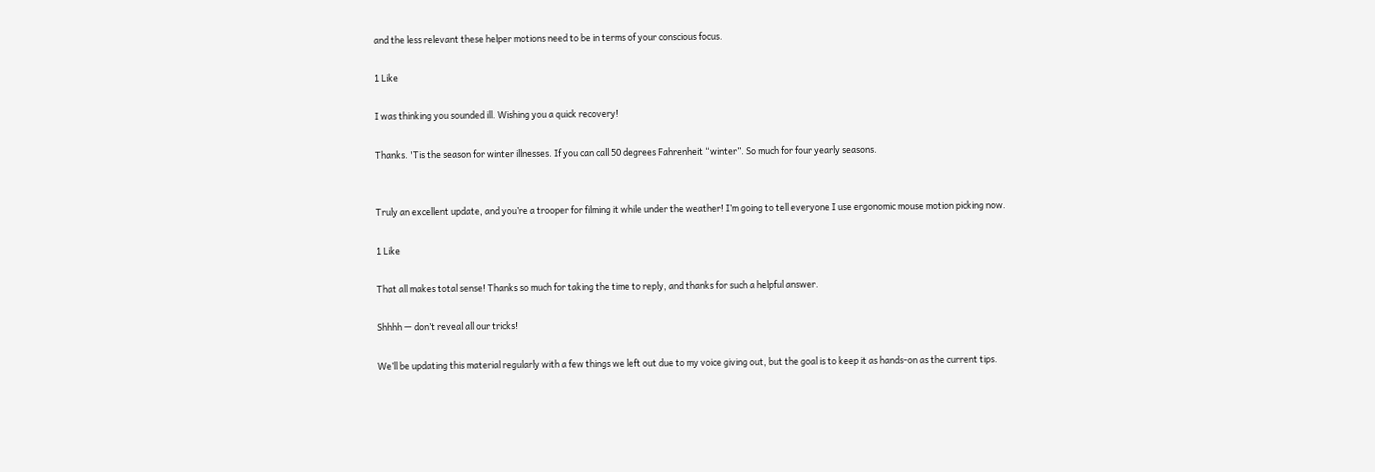and the less relevant these helper motions need to be in terms of your conscious focus.

1 Like

I was thinking you sounded ill. Wishing you a quick recovery!

Thanks. 'Tis the season for winter illnesses. If you can call 50 degrees Fahrenheit “winter”. So much for four yearly seasons.


Truly an excellent update, and you’re a trooper for filming it while under the weather! I’m going to tell everyone I use ergonomic mouse motion picking now.

1 Like

That all makes total sense! Thanks so much for taking the time to reply, and thanks for such a helpful answer.

Shhhh — don’t reveal all our tricks!

We’ll be updating this material regularly with a few things we left out due to my voice giving out, but the goal is to keep it as hands-on as the current tips.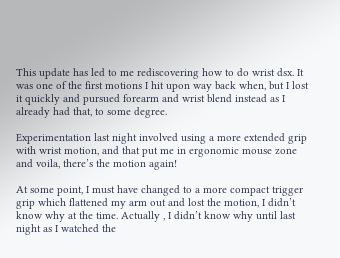This update has led to me rediscovering how to do wrist dsx. It was one of the first motions I hit upon way back when, but I lost it quickly and pursued forearm and wrist blend instead as I already had that, to some degree.

Experimentation last night involved using a more extended grip with wrist motion, and that put me in ergonomic mouse zone and voila, there’s the motion again!

At some point, I must have changed to a more compact trigger grip which flattened my arm out and lost the motion, I didn’t know why at the time. Actually , I didn’t know why until last night as I watched the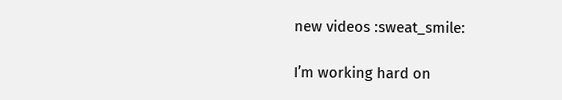new videos :sweat_smile:

I’m working hard on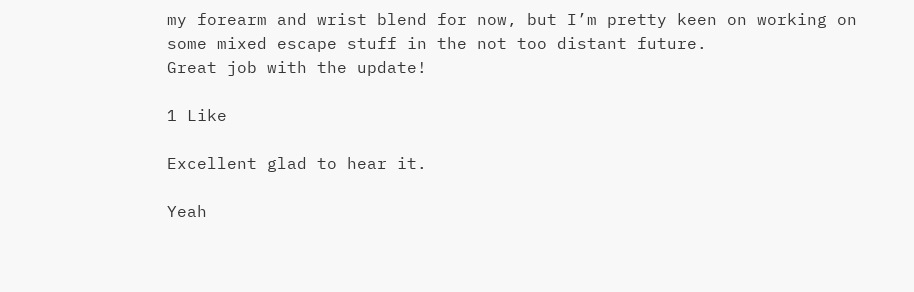my forearm and wrist blend for now, but I’m pretty keen on working on some mixed escape stuff in the not too distant future.
Great job with the update!

1 Like

Excellent glad to hear it.

Yeah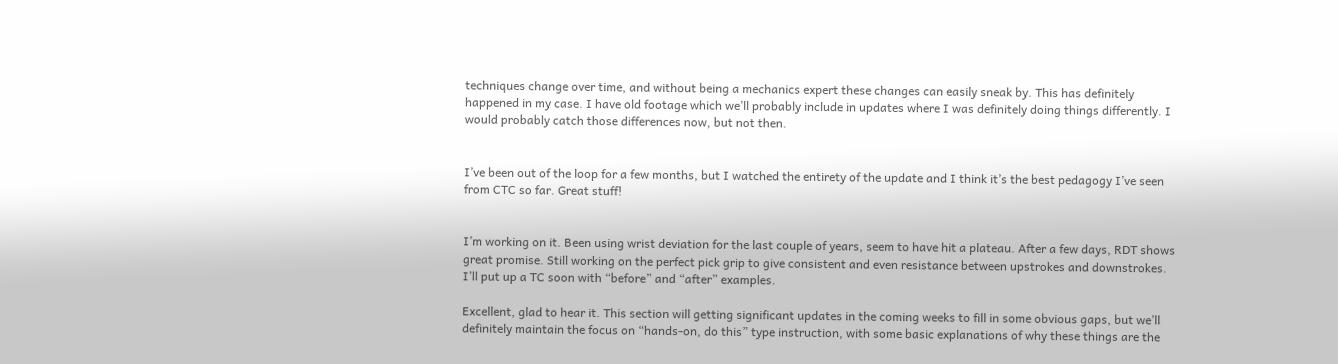techniques change over time, and without being a mechanics expert these changes can easily sneak by. This has definitely happened in my case. I have old footage which we’ll probably include in updates where I was definitely doing things differently. I would probably catch those differences now, but not then.


I’ve been out of the loop for a few months, but I watched the entirety of the update and I think it’s the best pedagogy I’ve seen from CTC so far. Great stuff!


I’m working on it. Been using wrist deviation for the last couple of years, seem to have hit a plateau. After a few days, RDT shows great promise. Still working on the perfect pick grip to give consistent and even resistance between upstrokes and downstrokes. I’ll put up a TC soon with “before” and “after” examples.

Excellent, glad to hear it. This section will getting significant updates in the coming weeks to fill in some obvious gaps, but we’ll definitely maintain the focus on “hands-on, do this” type instruction, with some basic explanations of why these things are the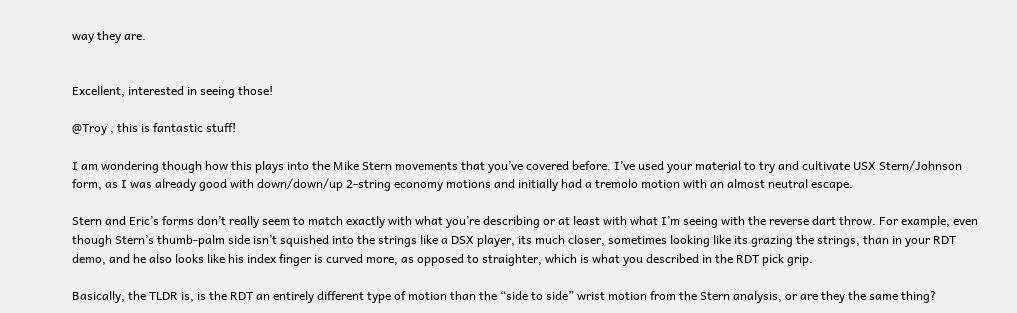way they are.


Excellent, interested in seeing those!

@Troy , this is fantastic stuff!

I am wondering though how this plays into the Mike Stern movements that you’ve covered before. I’ve used your material to try and cultivate USX Stern/Johnson form, as I was already good with down/down/up 2-string economy motions and initially had a tremolo motion with an almost neutral escape.

Stern and Eric’s forms don’t really seem to match exactly with what you’re describing or at least with what I’m seeing with the reverse dart throw. For example, even though Stern’s thumb-palm side isn’t squished into the strings like a DSX player, its much closer, sometimes looking like its grazing the strings, than in your RDT demo, and he also looks like his index finger is curved more, as opposed to straighter, which is what you described in the RDT pick grip.

Basically, the TLDR is, is the RDT an entirely different type of motion than the “side to side” wrist motion from the Stern analysis, or are they the same thing?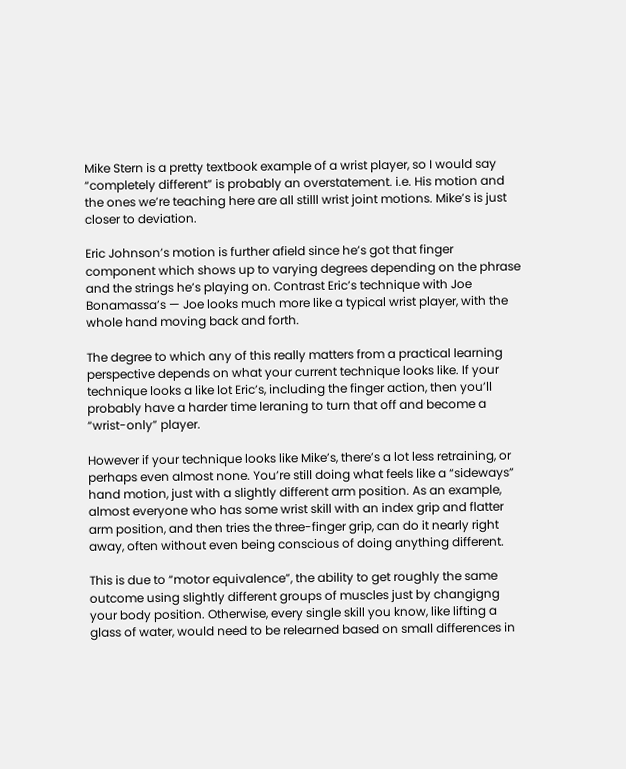Mike Stern is a pretty textbook example of a wrist player, so I would say “completely different” is probably an overstatement. i.e. His motion and the ones we’re teaching here are all stilll wrist joint motions. Mike’s is just closer to deviation.

Eric Johnson’s motion is further afield since he’s got that finger component which shows up to varying degrees depending on the phrase and the strings he’s playing on. Contrast Eric’s technique with Joe Bonamassa’s — Joe looks much more like a typical wrist player, with the whole hand moving back and forth.

The degree to which any of this really matters from a practical learning perspective depends on what your current technique looks like. If your technique looks a like lot Eric’s, including the finger action, then you’ll probably have a harder time leraning to turn that off and become a “wrist-only” player.

However if your technique looks like Mike’s, there’s a lot less retraining, or perhaps even almost none. You’re still doing what feels like a “sideways” hand motion, just with a slightly different arm position. As an example, almost everyone who has some wrist skill with an index grip and flatter arm position, and then tries the three-finger grip, can do it nearly right away, often without even being conscious of doing anything different.

This is due to “motor equivalence”, the ability to get roughly the same outcome using slightly different groups of muscles just by changigng your body position. Otherwise, every single skill you know, like lifting a glass of water, would need to be relearned based on small differences in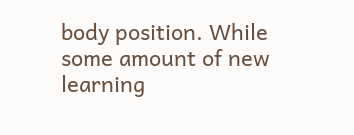body position. While some amount of new learning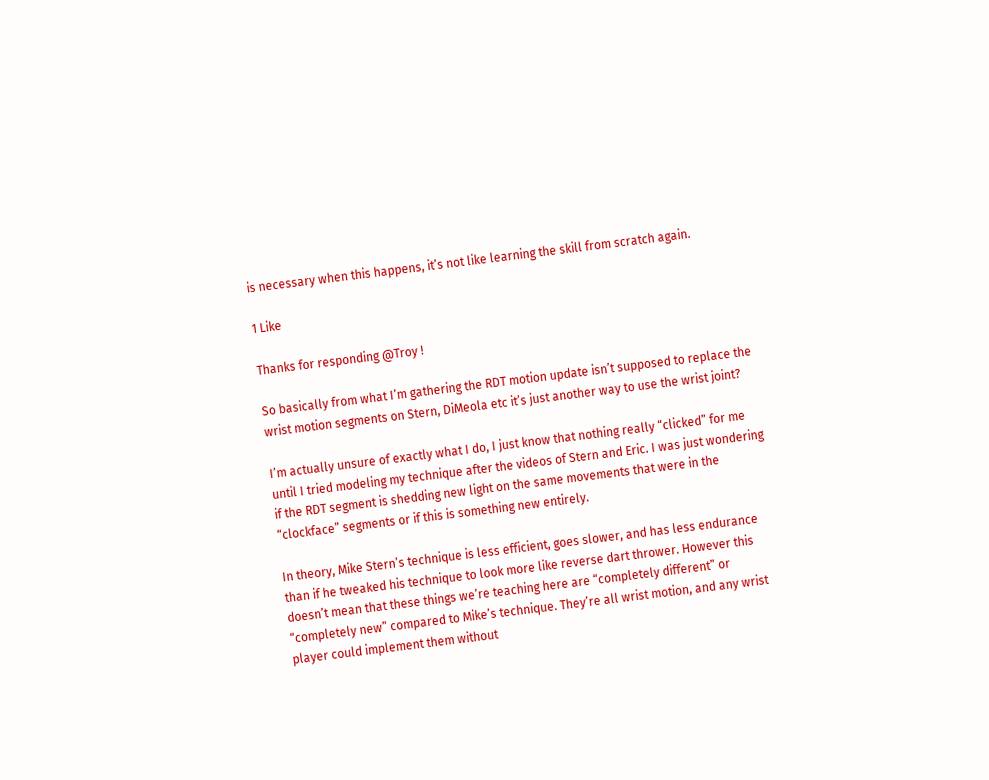is necessary when this happens, it’s not like learning the skill from scratch again.

1 Like

Thanks for responding @Troy !

So basically from what I’m gathering the RDT motion update isn’t supposed to replace the wrist motion segments on Stern, DiMeola etc it’s just another way to use the wrist joint?

I’m actually unsure of exactly what I do, I just know that nothing really “clicked” for me until I tried modeling my technique after the videos of Stern and Eric. I was just wondering if the RDT segment is shedding new light on the same movements that were in the “clockface” segments or if this is something new entirely.

In theory, Mike Stern’s technique is less efficient, goes slower, and has less endurance than if he tweaked his technique to look more like reverse dart thrower. However this doesn’t mean that these things we’re teaching here are “completely different” or “completely new” compared to Mike’s technique. They’re all wrist motion, and any wrist player could implement them without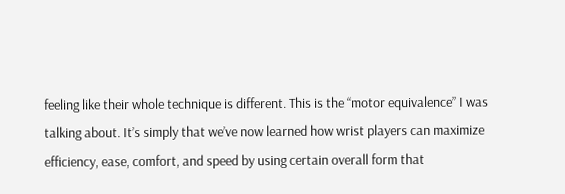feeling like their whole technique is different. This is the “motor equivalence” I was talking about. It’s simply that we’ve now learned how wrist players can maximize efficiency, ease, comfort, and speed by using certain overall form that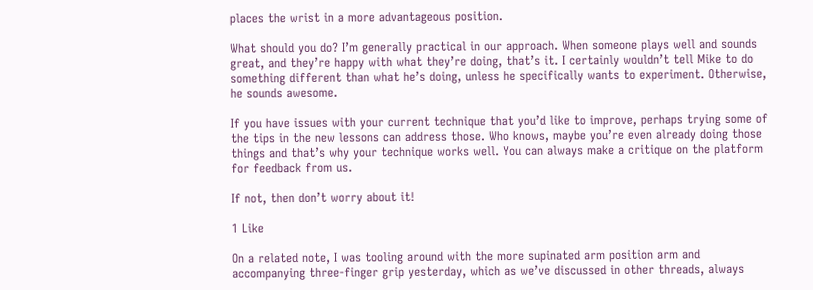places the wrist in a more advantageous position.

What should you do? I’m generally practical in our approach. When someone plays well and sounds great, and they’re happy with what they’re doing, that’s it. I certainly wouldn’t tell Mike to do something different than what he’s doing, unless he specifically wants to experiment. Otherwise, he sounds awesome.

If you have issues with your current technique that you’d like to improve, perhaps trying some of the tips in the new lessons can address those. Who knows, maybe you’re even already doing those things and that’s why your technique works well. You can always make a critique on the platform for feedback from us.

If not, then don’t worry about it!

1 Like

On a related note, I was tooling around with the more supinated arm position arm and accompanying three-finger grip yesterday, which as we’ve discussed in other threads, always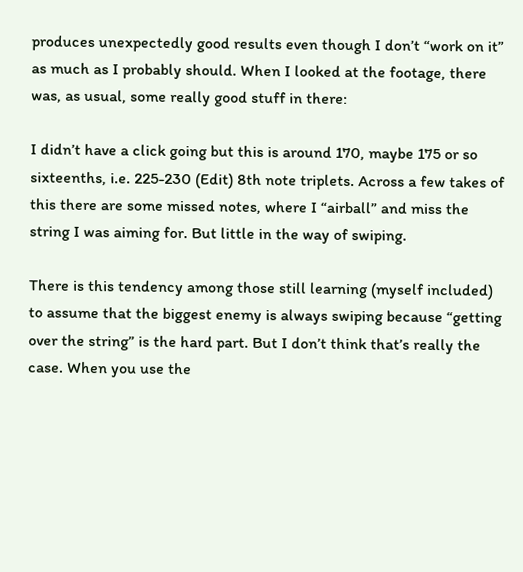produces unexpectedly good results even though I don’t “work on it” as much as I probably should. When I looked at the footage, there was, as usual, some really good stuff in there:

I didn’t have a click going but this is around 170, maybe 175 or so sixteenths, i.e. 225-230 (Edit) 8th note triplets. Across a few takes of this there are some missed notes, where I “airball” and miss the string I was aiming for. But little in the way of swiping.

There is this tendency among those still learning (myself included) to assume that the biggest enemy is always swiping because “getting over the string” is the hard part. But I don’t think that’s really the case. When you use the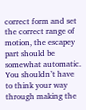correct form and set the correct range of motion, the escapey part should be somewhat automatic. You shouldn’t have to think your way through making the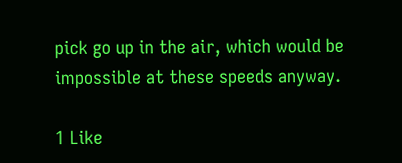pick go up in the air, which would be impossible at these speeds anyway.

1 Like